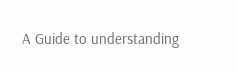A Guide to understanding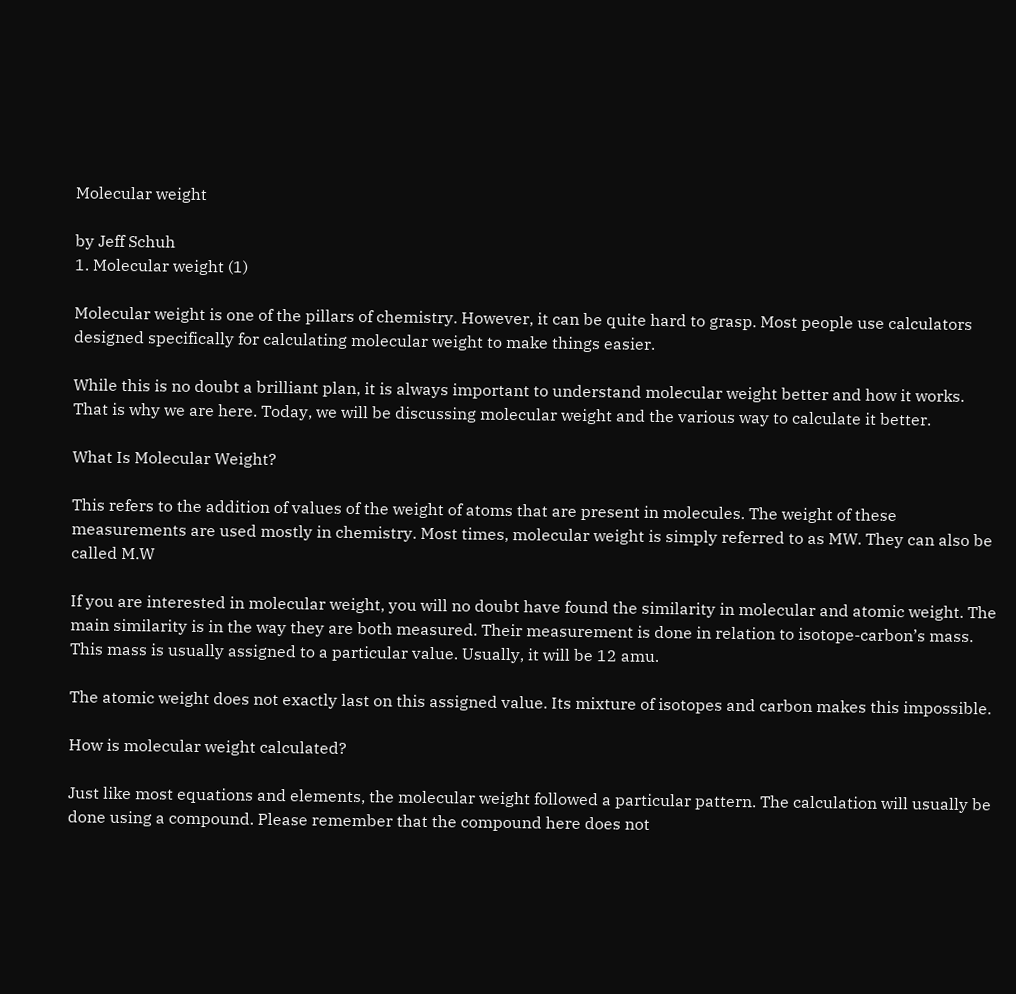Molecular weight

by Jeff Schuh
1. Molecular weight (1)

Molecular weight is one of the pillars of chemistry. However, it can be quite hard to grasp. Most people use calculators designed specifically for calculating molecular weight to make things easier.

While this is no doubt a brilliant plan, it is always important to understand molecular weight better and how it works. That is why we are here. Today, we will be discussing molecular weight and the various way to calculate it better.

What Is Molecular Weight?

This refers to the addition of values of the weight of atoms that are present in molecules. The weight of these measurements are used mostly in chemistry. Most times, molecular weight is simply referred to as MW. They can also be called M.W

If you are interested in molecular weight, you will no doubt have found the similarity in molecular and atomic weight. The main similarity is in the way they are both measured. Their measurement is done in relation to isotope-carbon’s mass. This mass is usually assigned to a particular value. Usually, it will be 12 amu.

The atomic weight does not exactly last on this assigned value. Its mixture of isotopes and carbon makes this impossible.

How is molecular weight calculated?

Just like most equations and elements, the molecular weight followed a particular pattern. The calculation will usually be done using a compound. Please remember that the compound here does not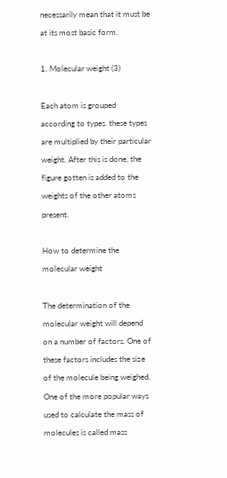necessarily mean that it must be at its most basic form.

1. Molecular weight (3)

Each atom is grouped according to types. these types are multiplied by their particular weight. After this is done, the figure gotten is added to the weights of the other atoms present.

How to determine the molecular weight

The determination of the molecular weight will depend on a number of factors. One of these factors includes the size of the molecule being weighed. One of the more popular ways used to calculate the mass of molecules is called mass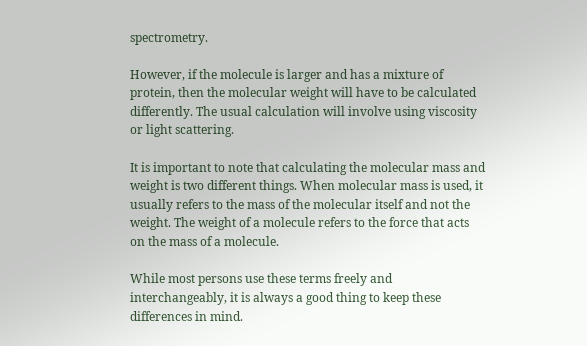spectrometry.

However, if the molecule is larger and has a mixture of protein, then the molecular weight will have to be calculated differently. The usual calculation will involve using viscosity or light scattering.

It is important to note that calculating the molecular mass and weight is two different things. When molecular mass is used, it usually refers to the mass of the molecular itself and not the weight. The weight of a molecule refers to the force that acts on the mass of a molecule.

While most persons use these terms freely and interchangeably, it is always a good thing to keep these differences in mind.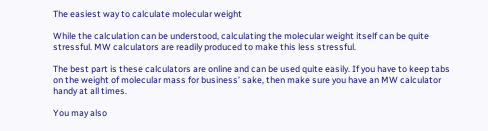The easiest way to calculate molecular weight

While the calculation can be understood, calculating the molecular weight itself can be quite stressful. MW calculators are readily produced to make this less stressful.

The best part is these calculators are online and can be used quite easily. If you have to keep tabs on the weight of molecular mass for business’ sake, then make sure you have an MW calculator handy at all times.

You may also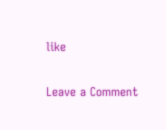like

Leave a Comment